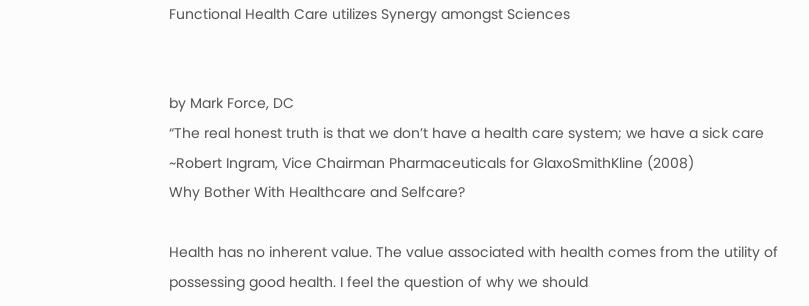Functional Health Care utilizes Synergy amongst Sciences


by Mark Force, DC
“The real honest truth is that we don’t have a health care system; we have a sick care
~Robert Ingram, Vice Chairman Pharmaceuticals for GlaxoSmithKline (2008)
Why Bother With Healthcare and Selfcare?

Health has no inherent value. The value associated with health comes from the utility of
possessing good health. I feel the question of why we should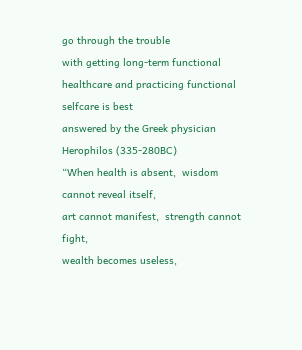go through the trouble
with getting long-term functional healthcare and practicing functional selfcare is best
answered by the Greek physician Herophilos (335-280BC)
“When health is absent,  wisdom cannot reveal itself,
art cannot manifest,  strength cannot fight,
wealth becomes useless,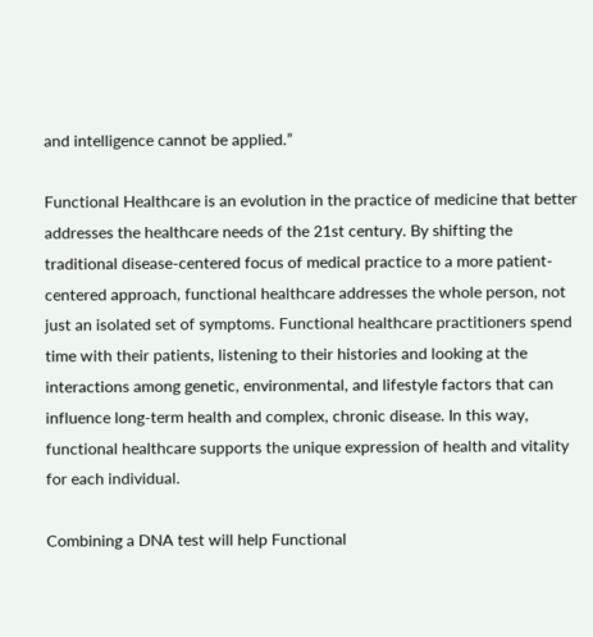and intelligence cannot be applied.”

Functional Healthcare is an evolution in the practice of medicine that better addresses the healthcare needs of the 21st century. By shifting the traditional disease-centered focus of medical practice to a more patient-centered approach, functional healthcare addresses the whole person, not just an isolated set of symptoms. Functional healthcare practitioners spend time with their patients, listening to their histories and looking at the interactions among genetic, environmental, and lifestyle factors that can influence long-term health and complex, chronic disease. In this way, functional healthcare supports the unique expression of health and vitality for each individual.

Combining a DNA test will help Functional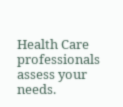Health Care professionals assess your needs.